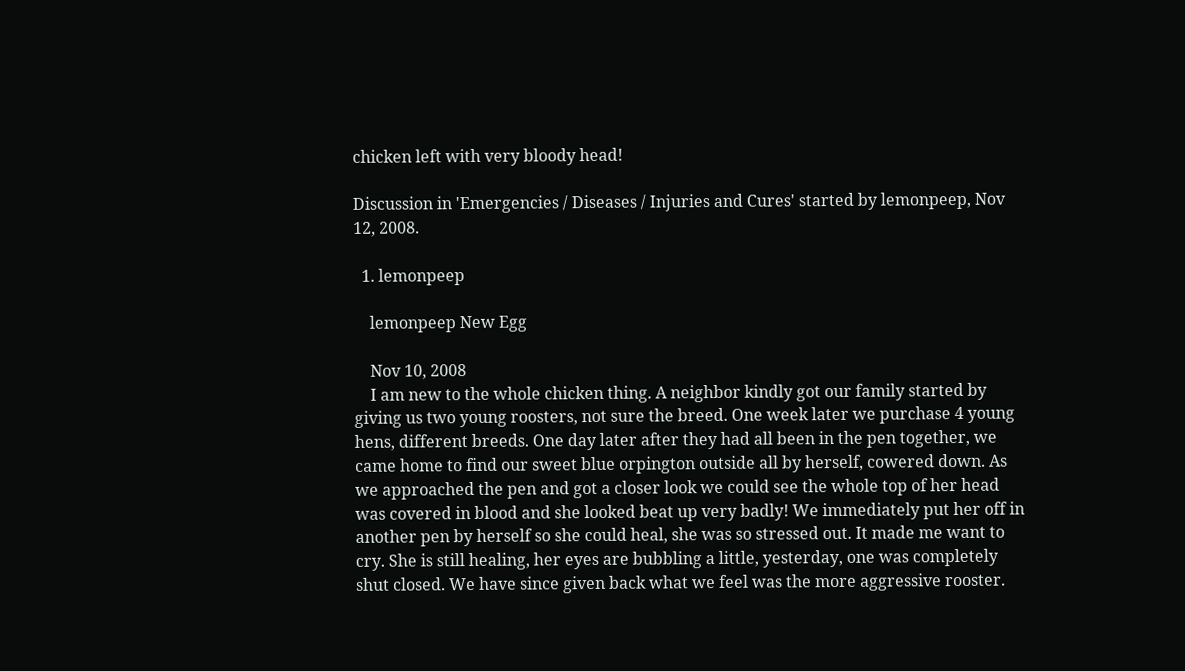chicken left with very bloody head!

Discussion in 'Emergencies / Diseases / Injuries and Cures' started by lemonpeep, Nov 12, 2008.

  1. lemonpeep

    lemonpeep New Egg

    Nov 10, 2008
    I am new to the whole chicken thing. A neighbor kindly got our family started by giving us two young roosters, not sure the breed. One week later we purchase 4 young hens, different breeds. One day later after they had all been in the pen together, we came home to find our sweet blue orpington outside all by herself, cowered down. As we approached the pen and got a closer look we could see the whole top of her head was covered in blood and she looked beat up very badly! We immediately put her off in another pen by herself so she could heal, she was so stressed out. It made me want to cry. She is still healing, her eyes are bubbling a little, yesterday, one was completely shut closed. We have since given back what we feel was the more aggressive rooster.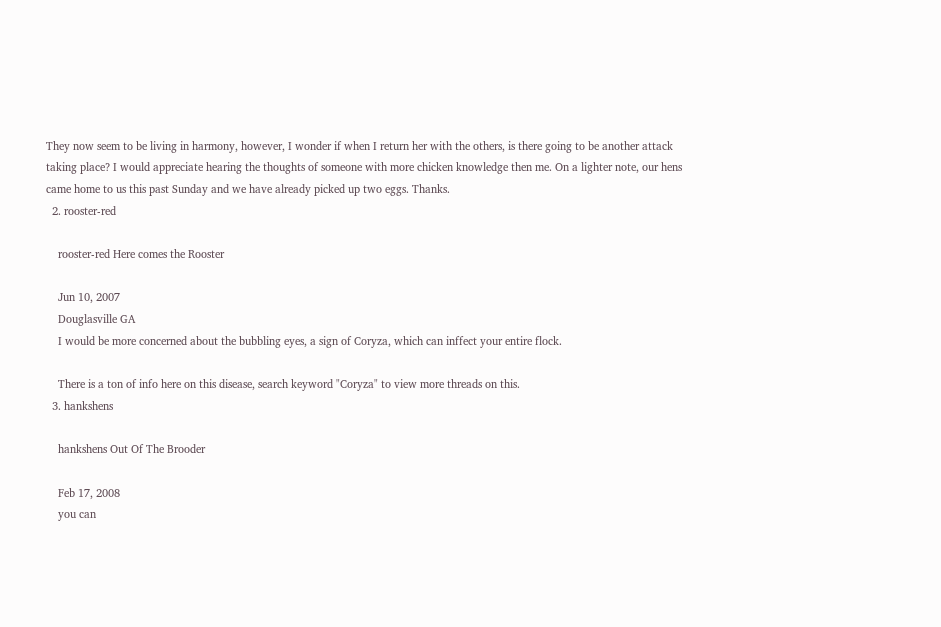They now seem to be living in harmony, however, I wonder if when I return her with the others, is there going to be another attack taking place? I would appreciate hearing the thoughts of someone with more chicken knowledge then me. On a lighter note, our hens came home to us this past Sunday and we have already picked up two eggs. Thanks.
  2. rooster-red

    rooster-red Here comes the Rooster

    Jun 10, 2007
    Douglasville GA
    I would be more concerned about the bubbling eyes, a sign of Coryza, which can inffect your entire flock.

    There is a ton of info here on this disease, search keyword "Coryza" to view more threads on this.
  3. hankshens

    hankshens Out Of The Brooder

    Feb 17, 2008
    you can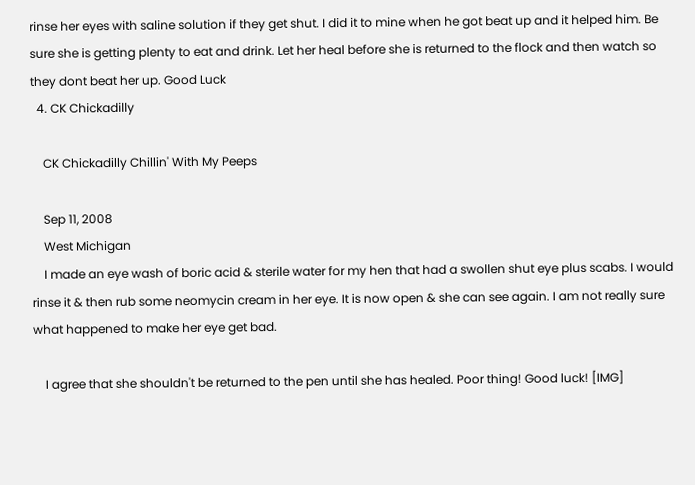rinse her eyes with saline solution if they get shut. I did it to mine when he got beat up and it helped him. Be sure she is getting plenty to eat and drink. Let her heal before she is returned to the flock and then watch so they dont beat her up. Good Luck
  4. CK Chickadilly

    CK Chickadilly Chillin' With My Peeps

    Sep 11, 2008
    West Michigan
    I made an eye wash of boric acid & sterile water for my hen that had a swollen shut eye plus scabs. I would rinse it & then rub some neomycin cream in her eye. It is now open & she can see again. I am not really sure what happened to make her eye get bad.

    I agree that she shouldn't be returned to the pen until she has healed. Poor thing! Good luck! [IMG]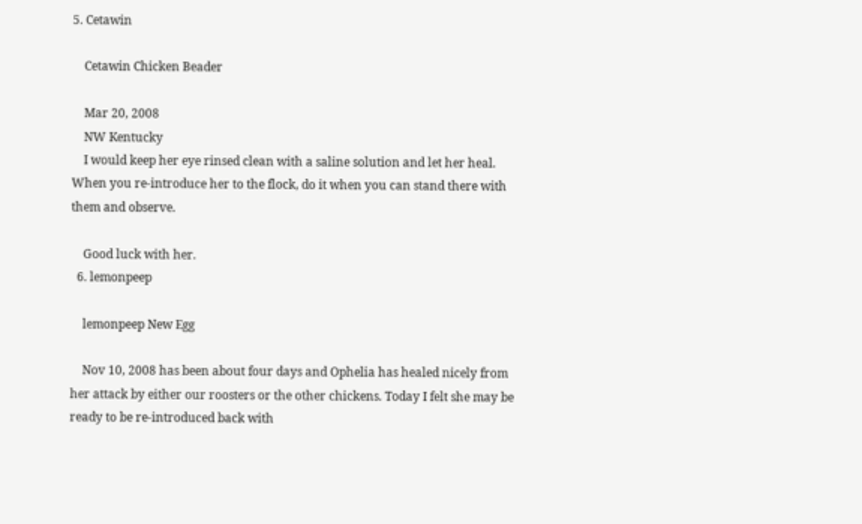5. Cetawin

    Cetawin Chicken Beader

    Mar 20, 2008
    NW Kentucky
    I would keep her eye rinsed clean with a saline solution and let her heal. When you re-introduce her to the flock, do it when you can stand there with them and observe.

    Good luck with her.
  6. lemonpeep

    lemonpeep New Egg

    Nov 10, 2008 has been about four days and Ophelia has healed nicely from her attack by either our roosters or the other chickens. Today I felt she may be ready to be re-introduced back with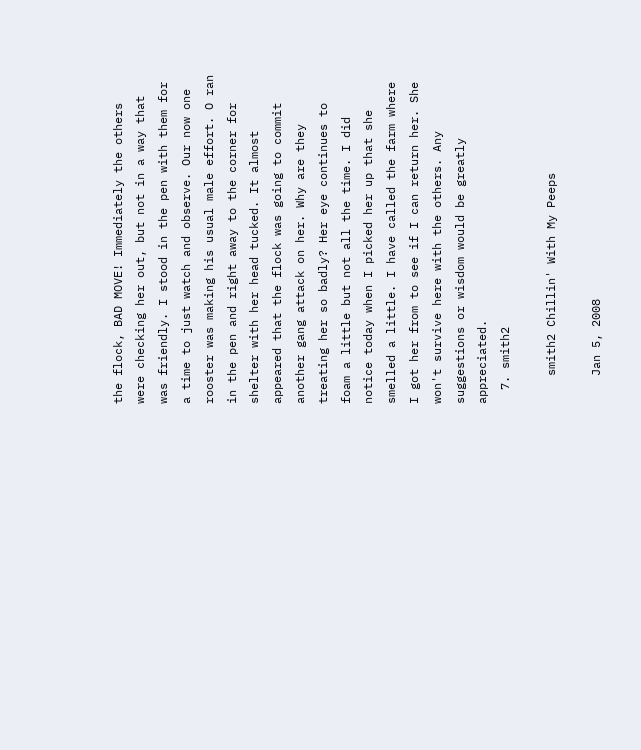the flock, BAD MOVE! Immediately the others were checking her out, but not in a way that was friendly. I stood in the pen with them for a time to just watch and observe. Our now one rooster was making his usual male effort. O ran in the pen and right away to the corner for shelter with her head tucked. It almost appeared that the flock was going to commit another gang attack on her. Why are they treating her so badly? Her eye continues to foam a little but not all the time. I did notice today when I picked her up that she smelled a little. I have called the farm where I got her from to see if I can return her. She won't survive here with the others. Any suggestions or wisdom would be greatly appreciated.
  7. smith2

    smith2 Chillin' With My Peeps

    Jan 5, 2008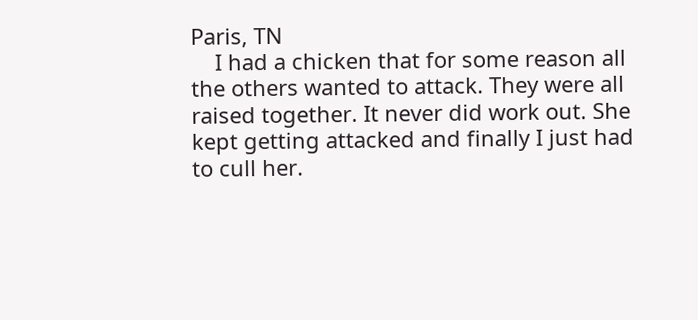Paris, TN
    I had a chicken that for some reason all the others wanted to attack. They were all raised together. It never did work out. She kept getting attacked and finally I just had to cull her.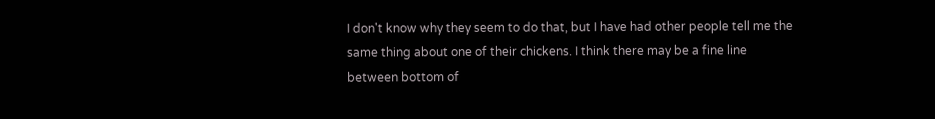I don't know why they seem to do that, but I have had other people tell me the same thing about one of their chickens. I think there may be a fine line between bottom of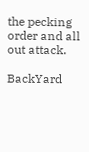the pecking order and all out attack.

BackYard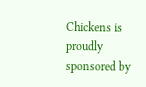Chickens is proudly sponsored by